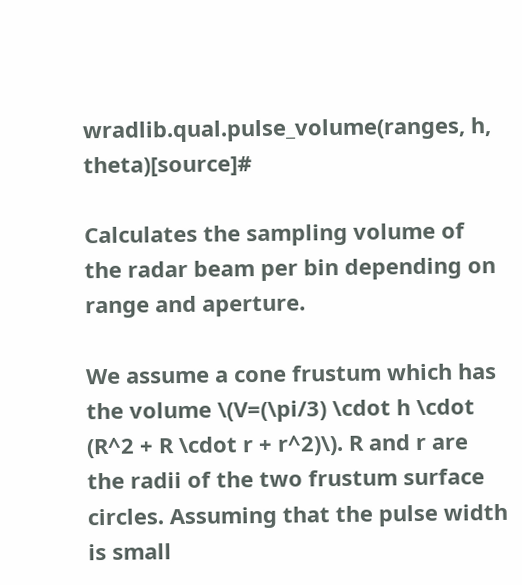wradlib.qual.pulse_volume(ranges, h, theta)[source]#

Calculates the sampling volume of the radar beam per bin depending on range and aperture.

We assume a cone frustum which has the volume \(V=(\pi/3) \cdot h \cdot (R^2 + R \cdot r + r^2)\). R and r are the radii of the two frustum surface circles. Assuming that the pulse width is small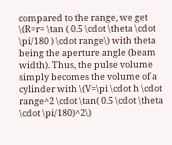compared to the range, we get \(R=r= \tan ( 0.5 \cdot \theta \cdot \pi/180 ) \cdot range\) with theta being the aperture angle (beam width). Thus, the pulse volume simply becomes the volume of a cylinder with \(V=\pi \cdot h \cdot range^2 \cdot \tan( 0.5 \cdot \theta \cdot \pi/180)^2\)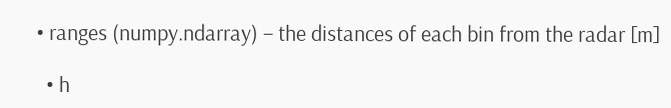• ranges (numpy.ndarray) – the distances of each bin from the radar [m]

  • h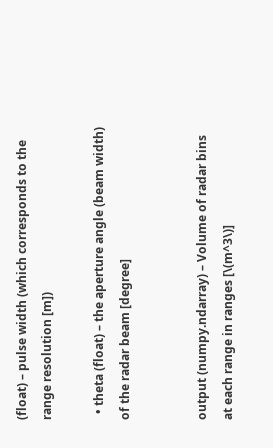(float) – pulse width (which corresponds to the range resolution [m])

  • theta (float) – the aperture angle (beam width) of the radar beam [degree]


output (numpy.ndarray) – Volume of radar bins at each range in ranges [\(m^3\)]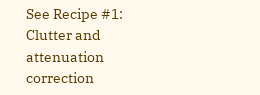See Recipe #1: Clutter and attenuation correction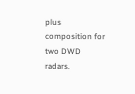plus composition for two DWD radars.